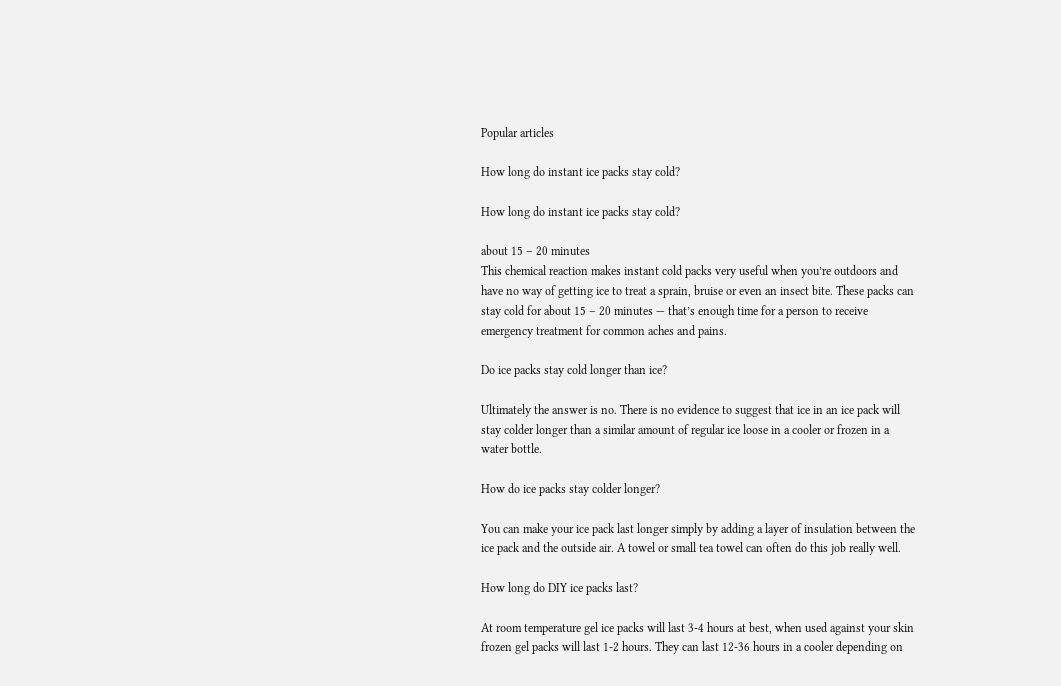Popular articles

How long do instant ice packs stay cold?

How long do instant ice packs stay cold?

about 15 – 20 minutes
This chemical reaction makes instant cold packs very useful when you’re outdoors and have no way of getting ice to treat a sprain, bruise or even an insect bite. These packs can stay cold for about 15 – 20 minutes — that’s enough time for a person to receive emergency treatment for common aches and pains.

Do ice packs stay cold longer than ice?

Ultimately the answer is no. There is no evidence to suggest that ice in an ice pack will stay colder longer than a similar amount of regular ice loose in a cooler or frozen in a water bottle.

How do ice packs stay colder longer?

You can make your ice pack last longer simply by adding a layer of insulation between the ice pack and the outside air. A towel or small tea towel can often do this job really well.

How long do DIY ice packs last?

At room temperature gel ice packs will last 3-4 hours at best, when used against your skin frozen gel packs will last 1-2 hours. They can last 12-36 hours in a cooler depending on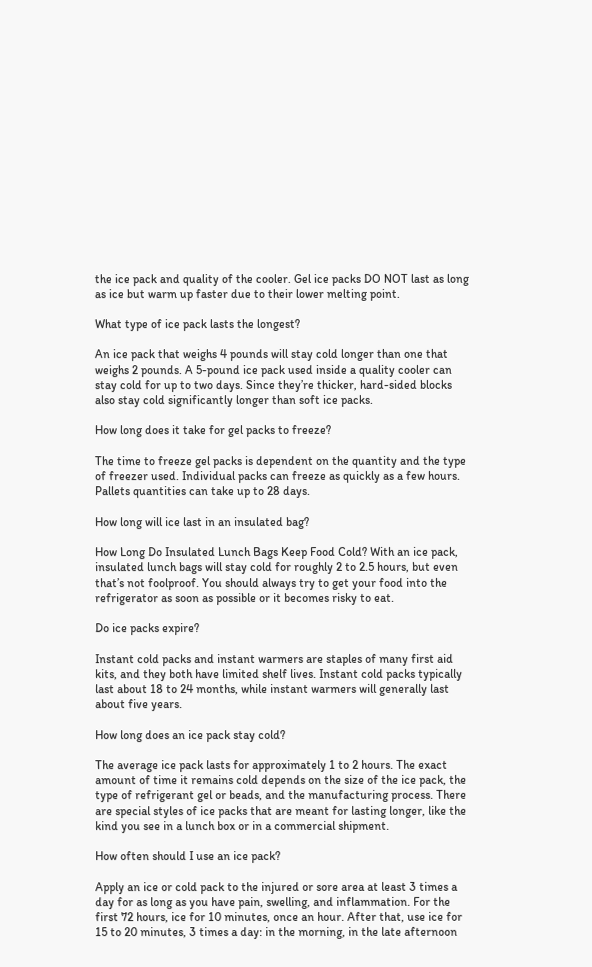the ice pack and quality of the cooler. Gel ice packs DO NOT last as long as ice but warm up faster due to their lower melting point.

What type of ice pack lasts the longest?

An ice pack that weighs 4 pounds will stay cold longer than one that weighs 2 pounds. A 5-pound ice pack used inside a quality cooler can stay cold for up to two days. Since they’re thicker, hard-sided blocks also stay cold significantly longer than soft ice packs.

How long does it take for gel packs to freeze?

The time to freeze gel packs is dependent on the quantity and the type of freezer used. Individual packs can freeze as quickly as a few hours. Pallets quantities can take up to 28 days.

How long will ice last in an insulated bag?

How Long Do Insulated Lunch Bags Keep Food Cold? With an ice pack, insulated lunch bags will stay cold for roughly 2 to 2.5 hours, but even that’s not foolproof. You should always try to get your food into the refrigerator as soon as possible or it becomes risky to eat.

Do ice packs expire?

Instant cold packs and instant warmers are staples of many first aid kits, and they both have limited shelf lives. Instant cold packs typically last about 18 to 24 months, while instant warmers will generally last about five years.

How long does an ice pack stay cold?

The average ice pack lasts for approximately 1 to 2 hours. The exact amount of time it remains cold depends on the size of the ice pack, the type of refrigerant gel or beads, and the manufacturing process. There are special styles of ice packs that are meant for lasting longer, like the kind you see in a lunch box or in a commercial shipment.

How often should I use an ice pack?

Apply an ice or cold pack to the injured or sore area at least 3 times a day for as long as you have pain, swelling, and inflammation. For the first 72 hours, ice for 10 minutes, once an hour. After that, use ice for 15 to 20 minutes, 3 times a day: in the morning, in the late afternoon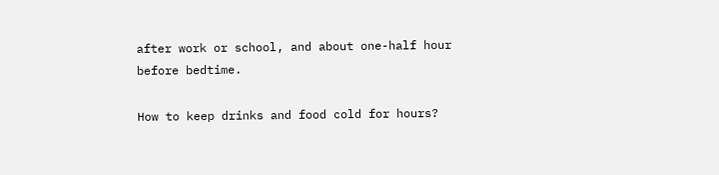after work or school, and about one-half hour before bedtime.

How to keep drinks and food cold for hours?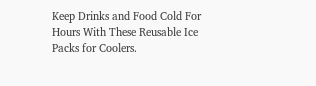Keep Drinks and Food Cold For Hours With These Reusable Ice Packs for Coolers.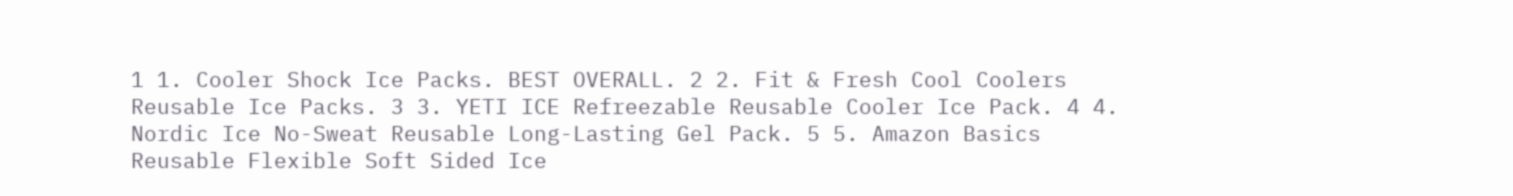1 1. Cooler Shock Ice Packs. BEST OVERALL. 2 2. Fit & Fresh Cool Coolers Reusable Ice Packs. 3 3. YETI ICE Refreezable Reusable Cooler Ice Pack. 4 4. Nordic Ice No-Sweat Reusable Long-Lasting Gel Pack. 5 5. Amazon Basics Reusable Flexible Soft Sided Ice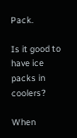Pack.

Is it good to have ice packs in coolers?

When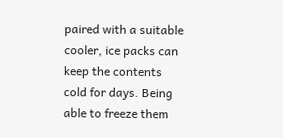paired with a suitable cooler, ice packs can keep the contents cold for days. Being able to freeze them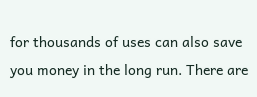for thousands of uses can also save you money in the long run. There are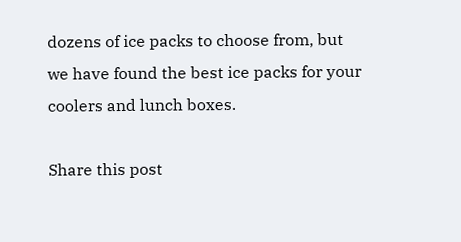dozens of ice packs to choose from, but we have found the best ice packs for your coolers and lunch boxes.

Share this post